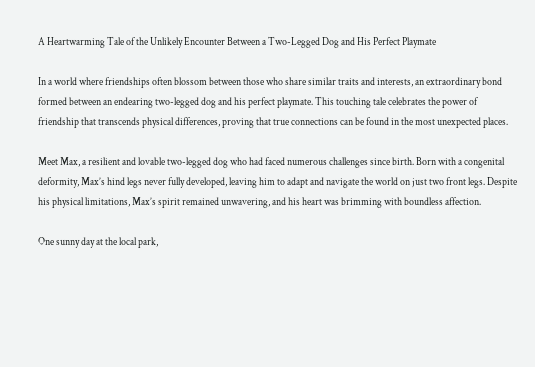A Heartwarming Tale of the Unlikely Encounter Between a Two-Legged Dog and His Perfect Playmate

In a world where friendships often blossom between those who share similar traits and interests, an extraordinary bond formed between an endearing two-legged dog and his perfect playmate. This touching tale celebrates the power of friendship that transcends physical differences, proving that true connections can be found in the most unexpected places.

Meet Max, a resilient and lovable two-legged dog who had faced numerous challenges since birth. Born with a congenital deformity, Max’s hind legs never fully developed, leaving him to adapt and navigate the world on just two front legs. Despite his physical limitations, Max’s spirit remained unwavering, and his heart was brimming with boundless affection.

One sunny day at the local park,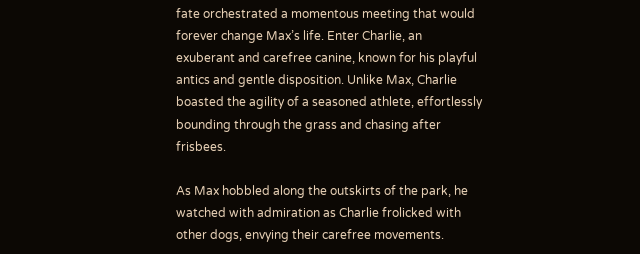fate orchestrated a momentous meeting that would forever change Max’s life. Enter Charlie, an exuberant and carefree canine, known for his playful antics and gentle disposition. Unlike Max, Charlie boasted the agility of a seasoned athlete, effortlessly bounding through the grass and chasing after frisbees.

As Max hobbled along the outskirts of the park, he watched with admiration as Charlie frolicked with other dogs, envying their carefree movements.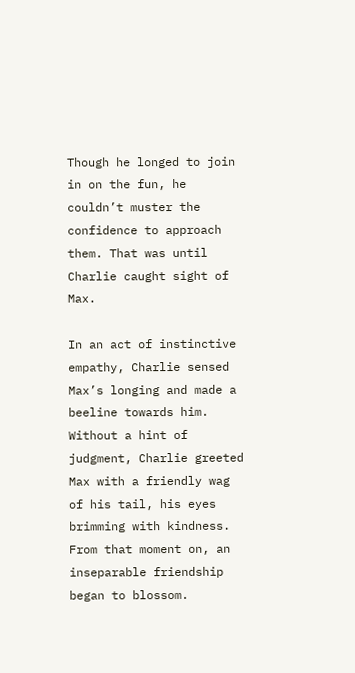Though he longed to join in on the fun, he couldn’t muster the confidence to approach them. That was until Charlie caught sight of Max.

In an act of instinctive empathy, Charlie sensed Max’s longing and made a beeline towards him. Without a hint of judgment, Charlie greeted Max with a friendly wag of his tail, his eyes brimming with kindness. From that moment on, an inseparable friendship began to blossom.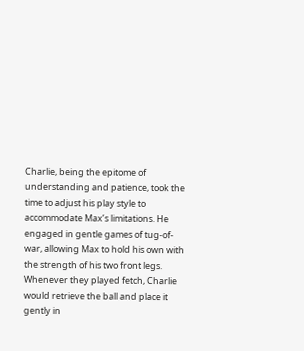Charlie, being the epitome of understanding and patience, took the time to adjust his play style to accommodate Max’s limitations. He engaged in gentle games of tug-of-war, allowing Max to hold his own with the strength of his two front legs. Whenever they played fetch, Charlie would retrieve the ball and place it gently in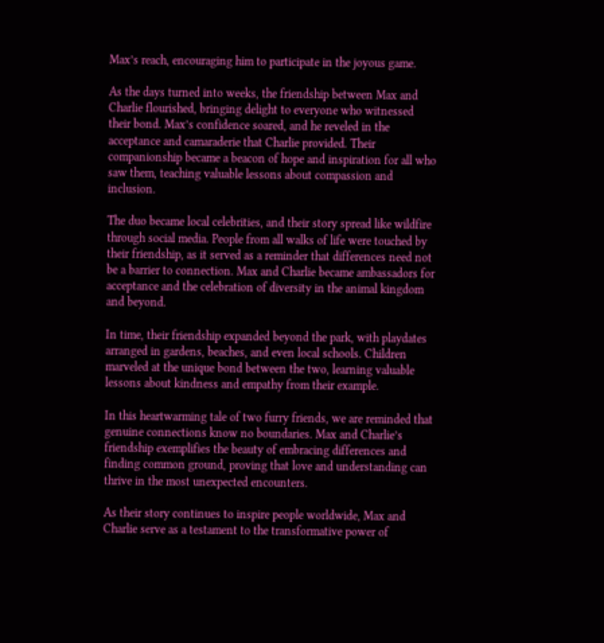Max’s reach, encouraging him to participate in the joyous game.

As the days turned into weeks, the friendship between Max and Charlie flourished, bringing delight to everyone who witnessed their bond. Max’s confidence soared, and he reveled in the acceptance and camaraderie that Charlie provided. Their companionship became a beacon of hope and inspiration for all who saw them, teaching valuable lessons about compassion and inclusion.

The duo became local celebrities, and their story spread like wildfire through social media. People from all walks of life were touched by their friendship, as it served as a reminder that differences need not be a barrier to connection. Max and Charlie became ambassadors for acceptance and the celebration of diversity in the animal kingdom and beyond.

In time, their friendship expanded beyond the park, with playdates arranged in gardens, beaches, and even local schools. Children marveled at the unique bond between the two, learning valuable lessons about kindness and empathy from their example.

In this heartwarming tale of two furry friends, we are reminded that genuine connections know no boundaries. Max and Charlie’s friendship exemplifies the beauty of embracing differences and finding common ground, proving that love and understanding can thrive in the most unexpected encounters.

As their story continues to inspire people worldwide, Max and Charlie serve as a testament to the transformative power of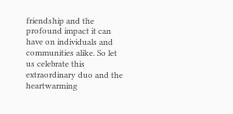friendship and the profound impact it can have on individuals and communities alike. So let us celebrate this extraordinary duo and the heartwarming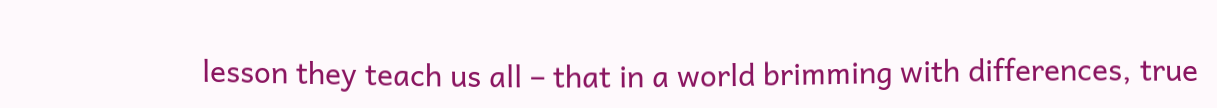lesson they teach us all – that in a world brimming with differences, true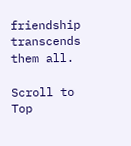friendship transcends them all.

Scroll to Top